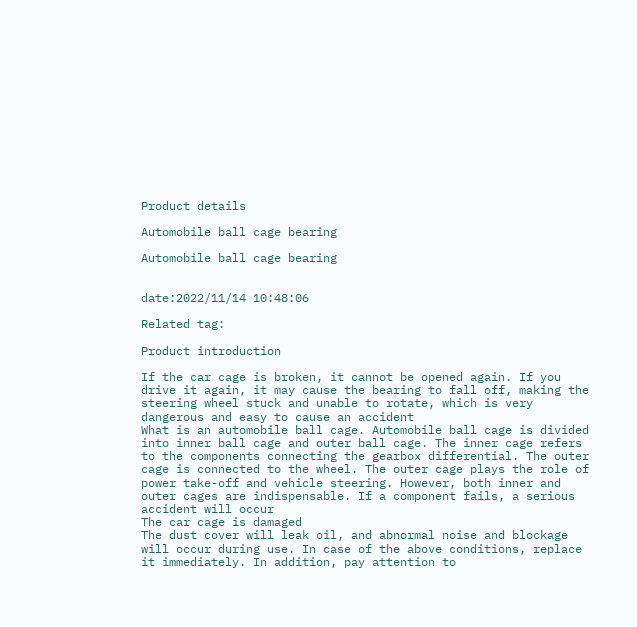Product details

Automobile ball cage bearing

Automobile ball cage bearing


date:2022/11/14 10:48:06

Related tag:

Product introduction

If the car cage is broken, it cannot be opened again. If you drive it again, it may cause the bearing to fall off, making the steering wheel stuck and unable to rotate, which is very dangerous and easy to cause an accident
What is an automobile ball cage. Automobile ball cage is divided into inner ball cage and outer ball cage. The inner cage refers to the components connecting the gearbox differential. The outer cage is connected to the wheel. The outer cage plays the role of power take-off and vehicle steering. However, both inner and outer cages are indispensable. If a component fails, a serious accident will occur
The car cage is damaged
The dust cover will leak oil, and abnormal noise and blockage will occur during use. In case of the above conditions, replace it immediately. In addition, pay attention to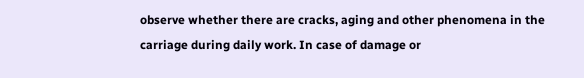observe whether there are cracks, aging and other phenomena in the carriage during daily work. In case of damage or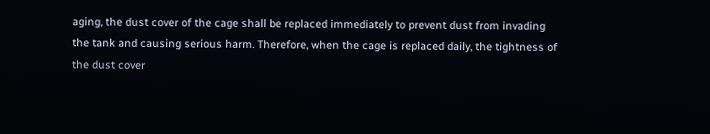aging, the dust cover of the cage shall be replaced immediately to prevent dust from invading the tank and causing serious harm. Therefore, when the cage is replaced daily, the tightness of the dust cover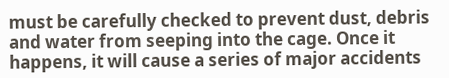must be carefully checked to prevent dust, debris and water from seeping into the cage. Once it happens, it will cause a series of major accidents